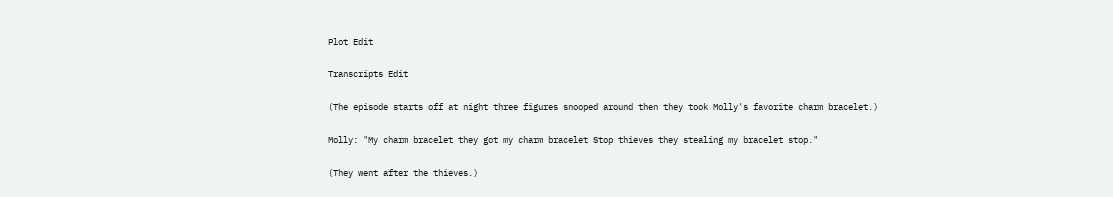Plot Edit

Transcripts Edit

(The episode starts off at night three figures snooped around then they took Molly's favorite charm bracelet.)

Molly: "My charm bracelet they got my charm bracelet Stop thieves they stealing my bracelet stop."

(They went after the thieves.)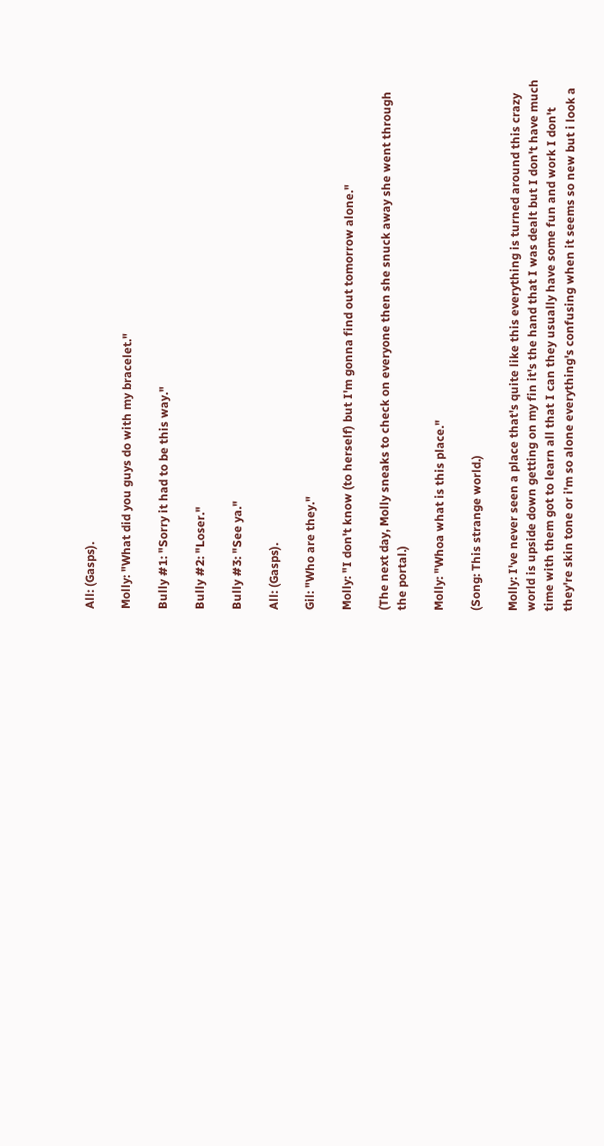All: (Gasps).

Molly: "What did you guys do with my bracelet."

Bully #1: "Sorry it had to be this way."

Bully #2: "Loser."

Bully #3: "See ya."

All: (Gasps).

Gil: "Who are they."

Molly: "I don't know (to herself) but I'm gonna find out tomorrow alone."

(The next day, Molly sneaks to check on everyone then she snuck away she went through the portal.)

Molly: "Whoa what is this place."

(Song: This strange world.)

Molly: I've never seen a place that's quite like this everything is turned around this crazy world is upside down getting on my fin it's the hand that I was dealt but I don't have much time with them got to learn all that I can they usually have some fun and work I don't they're skin tone or i'm so alone everything's confusing when it seems so new but i look a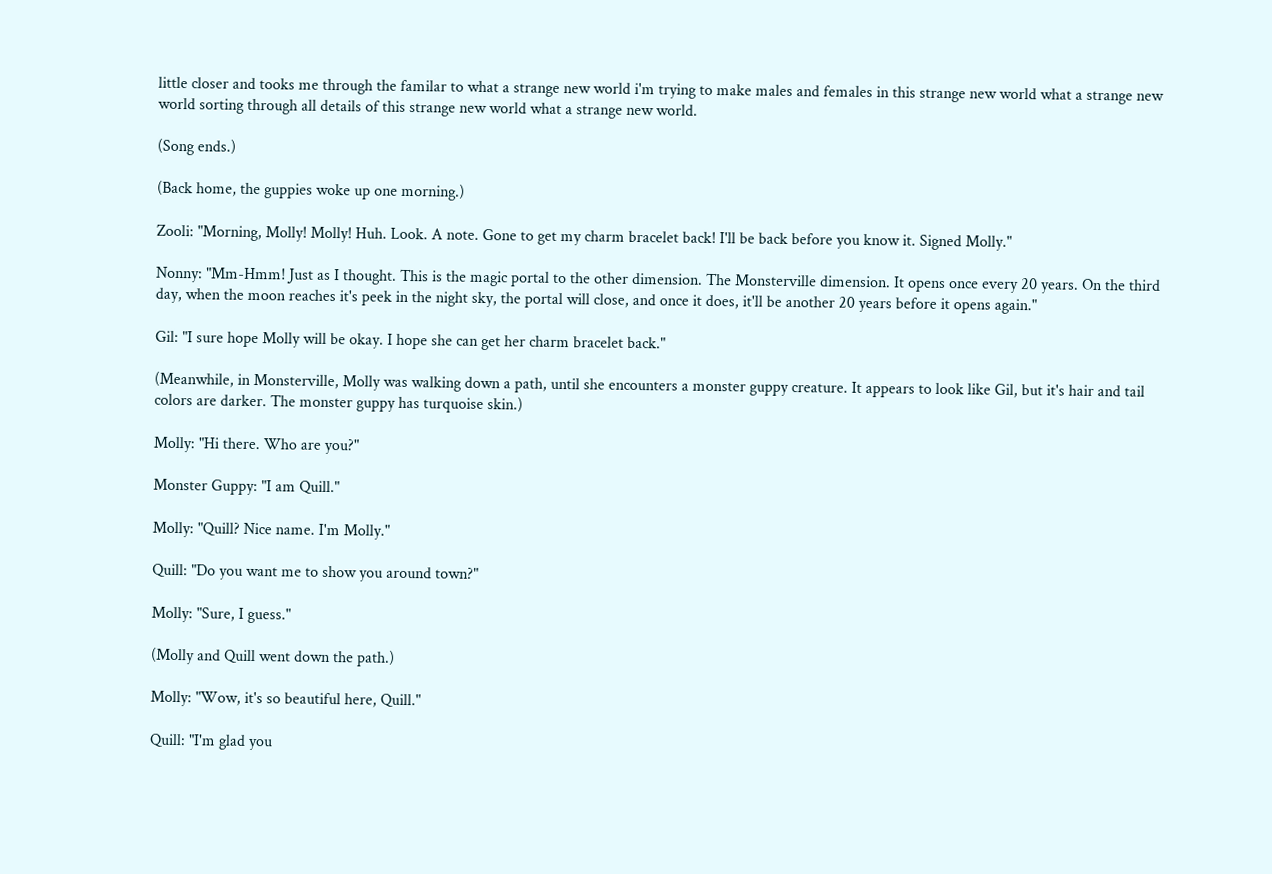little closer and tooks me through the familar to what a strange new world i'm trying to make males and females in this strange new world what a strange new world sorting through all details of this strange new world what a strange new world.

(Song ends.)

(Back home, the guppies woke up one morning.)

Zooli: "Morning, Molly! Molly! Huh. Look. A note. Gone to get my charm bracelet back! I'll be back before you know it. Signed Molly."

Nonny: "Mm-Hmm! Just as I thought. This is the magic portal to the other dimension. The Monsterville dimension. It opens once every 20 years. On the third day, when the moon reaches it's peek in the night sky, the portal will close, and once it does, it'll be another 20 years before it opens again."

Gil: "I sure hope Molly will be okay. I hope she can get her charm bracelet back."

(Meanwhile, in Monsterville, Molly was walking down a path, until she encounters a monster guppy creature. It appears to look like Gil, but it's hair and tail colors are darker. The monster guppy has turquoise skin.)

Molly: "Hi there. Who are you?"

Monster Guppy: "I am Quill."

Molly: "Quill? Nice name. I'm Molly."

Quill: "Do you want me to show you around town?"

Molly: "Sure, I guess."

(Molly and Quill went down the path.)

Molly: "Wow, it's so beautiful here, Quill."

Quill: "I'm glad you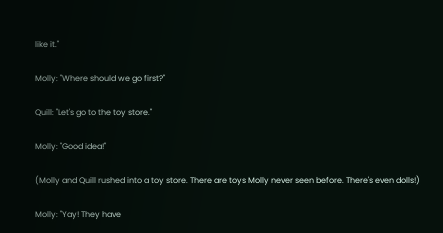like it."

Molly: "Where should we go first?"

Quill: "Let's go to the toy store."

Molly: "Good idea!"

(Molly and Quill rushed into a toy store. There are toys Molly never seen before. There's even dolls!)

Molly: "Yay! They have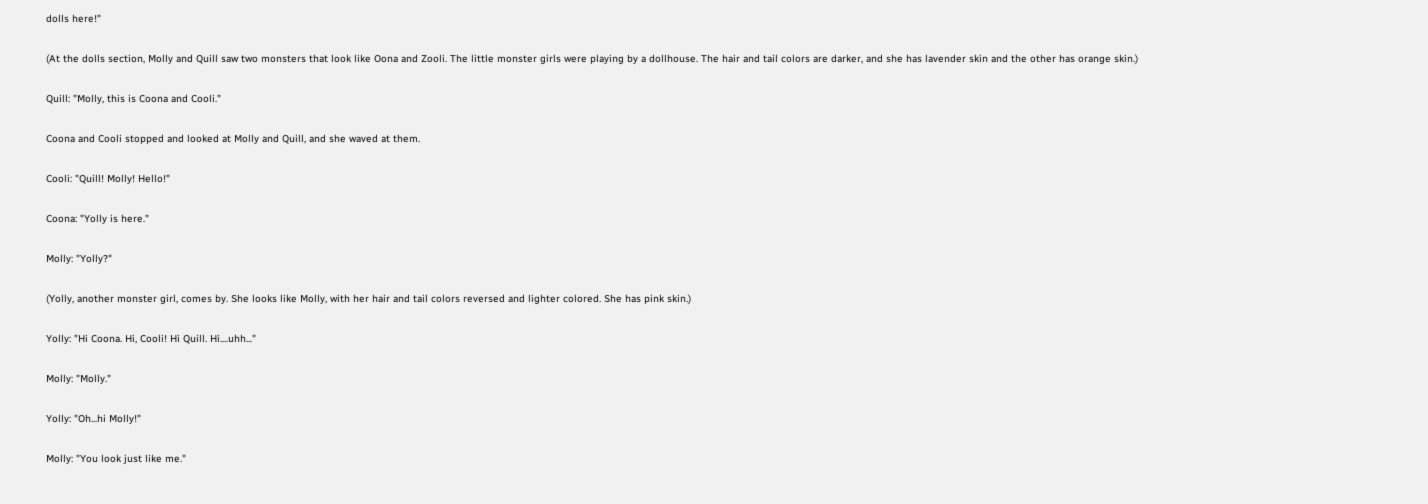dolls here!"

(At the dolls section, Molly and Quill saw two monsters that look like Oona and Zooli. The little monster girls were playing by a dollhouse. The hair and tail colors are darker, and she has lavender skin and the other has orange skin.)

Quill: "Molly, this is Coona and Cooli."

Coona and Cooli stopped and looked at Molly and Quill, and she waved at them.

Cooli: "Quill! Molly! Hello!"

Coona: "Yolly is here."

Molly: "Yolly?"

(Yolly, another monster girl, comes by. She looks like Molly, with her hair and tail colors reversed and lighter colored. She has pink skin.)

Yolly: "Hi Coona. Hi, Cooli! Hi Quill. Hi....uhh..."

Molly: "Molly."

Yolly: "Oh...hi Molly!"

Molly: "You look just like me."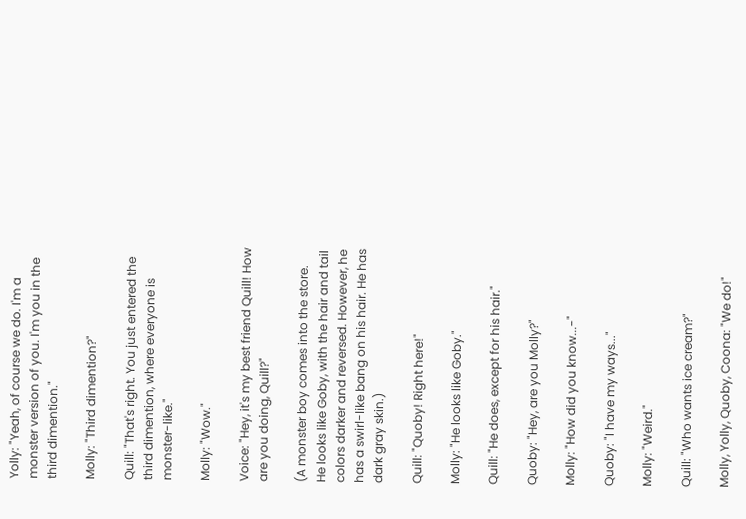Yolly: "Yeah, of course we do. I'm a monster version of you. I'm you in the third dimention."

Molly: "Third dimention?"

Quill: "That's right. You just entered the third dimention, where everyone is monster-like."

Molly: "Wow."

Voice: "Hey, it's my best friend Quill! How are you doing, Quill?"

(A monster boy comes into the store. He looks like Goby, with the hair and tail colors darker and reversed. However, he has a swirl-like bang on his hair. He has dark gray skin.)

Quill: "Quoby! Right here!"

Molly: "He looks like Goby."

Quill: "He does, except for his hair."

Quoby: "Hey, are you Molly?"

Molly: "How did you know...-"

Quoby: "I have my ways..."

Molly: "Weird."

Quill: "Who wants ice cream?"

Molly, Yolly, Quoby, Coona: "We do!"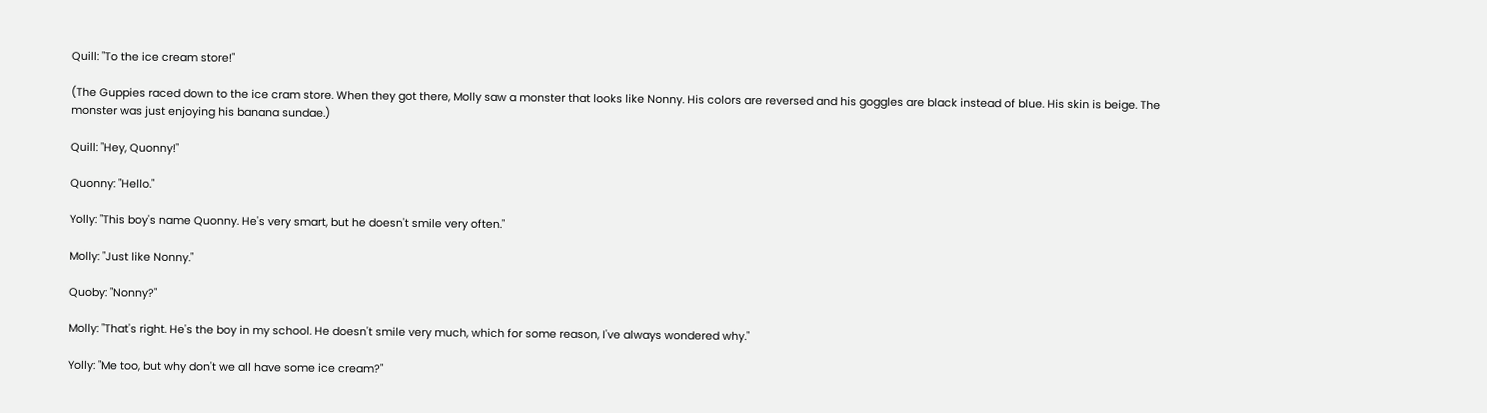Quill: "To the ice cream store!"

(The Guppies raced down to the ice cram store. When they got there, Molly saw a monster that looks like Nonny. His colors are reversed and his goggles are black instead of blue. His skin is beige. The monster was just enjoying his banana sundae.)

Quill: "Hey, Quonny!"

Quonny: "Hello."

Yolly: "This boy's name Quonny. He's very smart, but he doesn't smile very often."

Molly: "Just like Nonny."

Quoby: "Nonny?"

Molly: "That's right. He's the boy in my school. He doesn't smile very much, which for some reason, I've always wondered why."

Yolly: "Me too, but why don't we all have some ice cream?"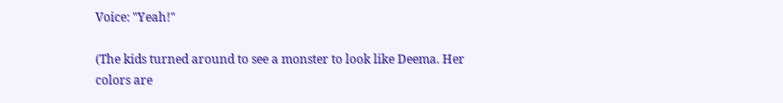Voice: "Yeah!"

(The kids turned around to see a monster to look like Deema. Her colors are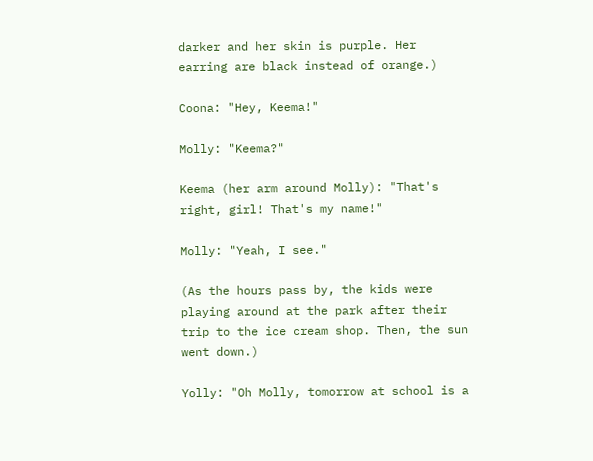darker and her skin is purple. Her earring are black instead of orange.)

Coona: "Hey, Keema!"

Molly: "Keema?"

Keema (her arm around Molly): "That's right, girl! That's my name!"

Molly: "Yeah, I see."

(As the hours pass by, the kids were playing around at the park after their trip to the ice cream shop. Then, the sun went down.)

Yolly: "Oh Molly, tomorrow at school is a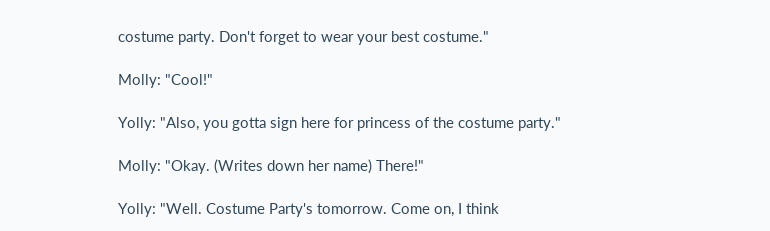costume party. Don't forget to wear your best costume."

Molly: "Cool!"

Yolly: "Also, you gotta sign here for princess of the costume party."

Molly: "Okay. (Writes down her name) There!"

Yolly: "Well. Costume Party's tomorrow. Come on, I think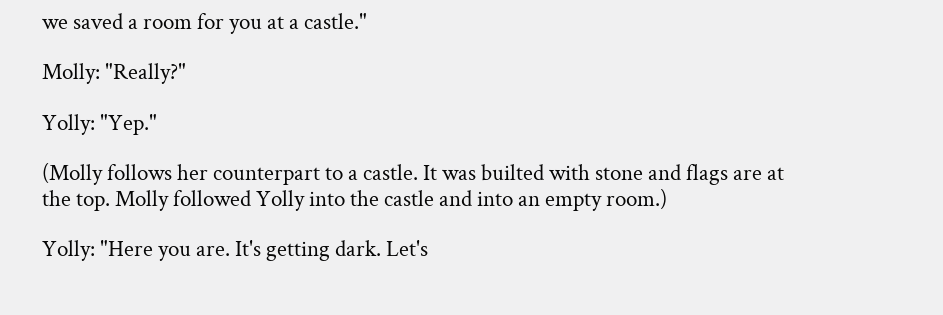we saved a room for you at a castle."

Molly: "Really?"

Yolly: "Yep."

(Molly follows her counterpart to a castle. It was builted with stone and flags are at the top. Molly followed Yolly into the castle and into an empty room.)

Yolly: "Here you are. It's getting dark. Let's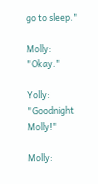go to sleep."

Molly: "Okay."

Yolly: "Goodnight Molly!"

Molly: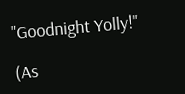"Goodnight Yolly!"

(As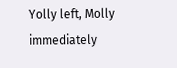Yolly left, Molly immediately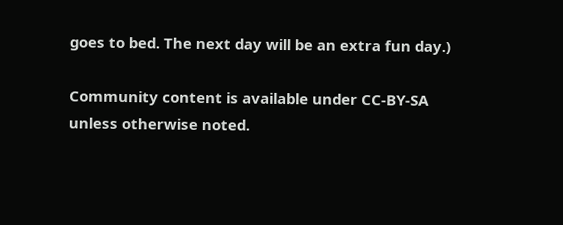goes to bed. The next day will be an extra fun day.)

Community content is available under CC-BY-SA unless otherwise noted.